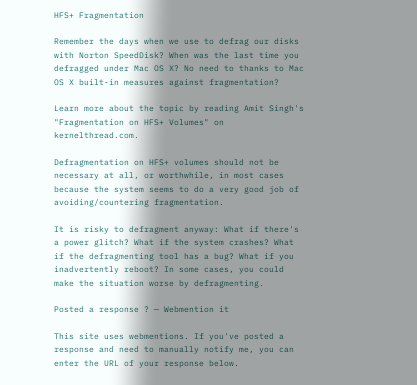HFS+ Fragmentation

Remember the days when we use to defrag our disks with Norton SpeedDisk? When was the last time you defragged under Mac OS X? No need to thanks to Mac OS X built-in measures against fragmentation?

Learn more about the topic by reading Amit Singh's "Fragmentation on HFS+ Volumes" on kernelthread.com.

Defragmentation on HFS+ volumes should not be necessary at all, or worthwhile, in most cases because the system seems to do a very good job of avoiding/countering fragmentation.

It is risky to defragment anyway: What if there's a power glitch? What if the system crashes? What if the defragmenting tool has a bug? What if you inadvertently reboot? In some cases, you could make the situation worse by defragmenting.

Posted a response ? — Webmention it

This site uses webmentions. If you've posted a response and need to manually notify me, you can enter the URL of your response below.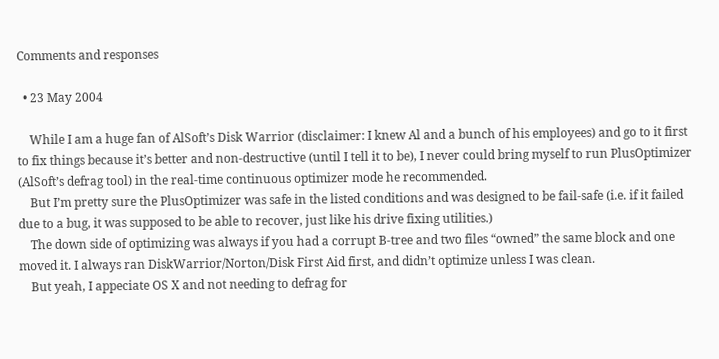Comments and responses

  • 23 May 2004

    While I am a huge fan of AlSoft’s Disk Warrior (disclaimer: I knew Al and a bunch of his employees) and go to it first to fix things because it’s better and non-destructive (until I tell it to be), I never could bring myself to run PlusOptimizer (AlSoft’s defrag tool) in the real-time continuous optimizer mode he recommended.
    But I’m pretty sure the PlusOptimizer was safe in the listed conditions and was designed to be fail-safe (i.e. if it failed due to a bug, it was supposed to be able to recover, just like his drive fixing utilities.)
    The down side of optimizing was always if you had a corrupt B-tree and two files “owned” the same block and one moved it. I always ran DiskWarrior/Norton/Disk First Aid first, and didn’t optimize unless I was clean.
    But yeah, I appeciate OS X and not needing to defrag for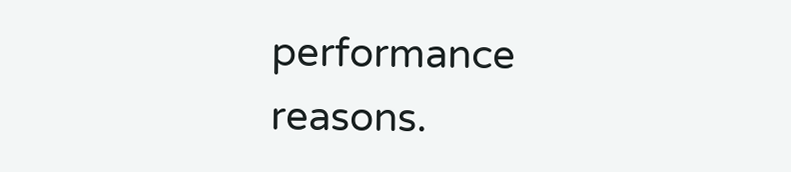performance reasons.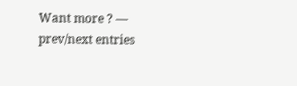Want more ? — prev/next entries